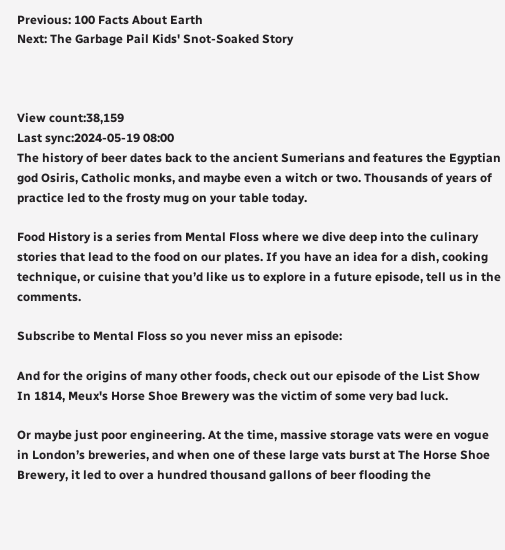Previous: 100 Facts About Earth
Next: The Garbage Pail Kids' Snot-Soaked Story



View count:38,159
Last sync:2024-05-19 08:00
The history of beer dates back to the ancient Sumerians and features the Egyptian god Osiris, Catholic monks, and maybe even a witch or two. Thousands of years of practice led to the frosty mug on your table today.

Food History is a series from Mental Floss where we dive deep into the culinary stories that lead to the food on our plates. If you have an idea for a dish, cooking technique, or cuisine that you’d like us to explore in a future episode, tell us in the comments.

Subscribe to Mental Floss so you never miss an episode:

And for the origins of many other foods, check out our episode of the List Show
In 1814, Meux's Horse Shoe Brewery was the victim of some very bad luck.

Or maybe just poor engineering. At the time, massive storage vats were en vogue in London’s breweries, and when one of these large vats burst at The Horse Shoe Brewery, it led to over a hundred thousand gallons of beer flooding the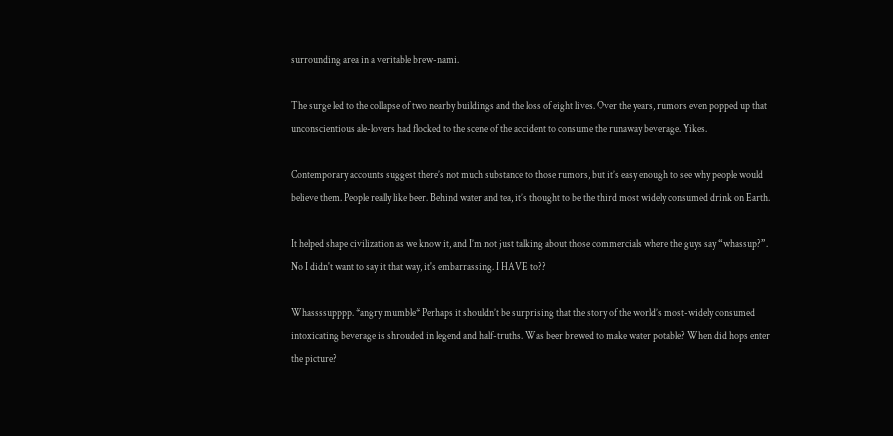surrounding area in a veritable brew-nami.

The surge led to the collapse of two nearby buildings and the loss of eight lives. Over the years, rumors even popped up that unconscientious ale-lovers had flocked to the scene of the accident to consume the runaway beverage. Yikes.

Contemporary accounts suggest there’s not much substance to those rumors, but it’s easy enough to see why people would believe them. People really like beer. Behind water and tea, it’s thought to be the third most widely consumed drink on Earth.

It helped shape civilization as we know it, and I’m not just talking about those commercials where the guys say “whassup?”. No I didn't want to say it that way, it's embarrassing. I HAVE to??

Whassssupppp. *angry mumble* Perhaps it shouldn’t be surprising that the story of the world’s most-widely consumed intoxicating beverage is shrouded in legend and half-truths. Was beer brewed to make water potable? When did hops enter the picture?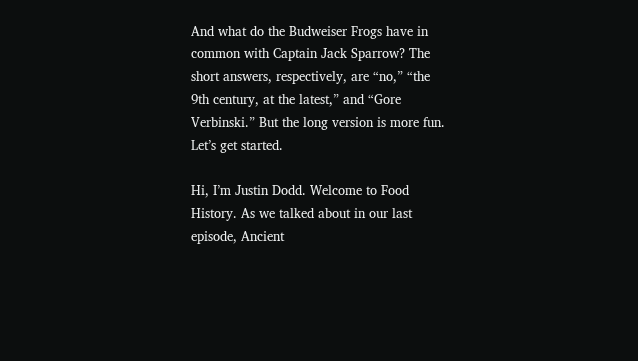And what do the Budweiser Frogs have in common with Captain Jack Sparrow? The short answers, respectively, are “no,” “the 9th century, at the latest,” and “Gore Verbinski.” But the long version is more fun. Let’s get started.

Hi, I’m Justin Dodd. Welcome to Food History. As we talked about in our last episode, Ancient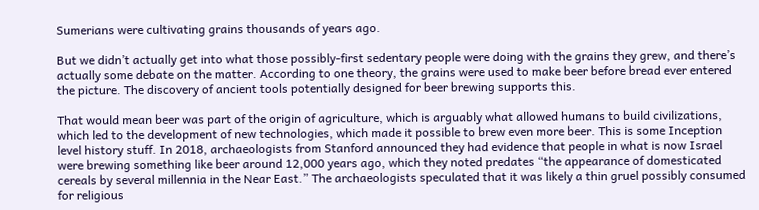Sumerians were cultivating grains thousands of years ago.

But we didn’t actually get into what those possibly-first sedentary people were doing with the grains they grew, and there’s actually some debate on the matter. According to one theory, the grains were used to make beer before bread ever entered the picture. The discovery of ancient tools potentially designed for beer brewing supports this.

That would mean beer was part of the origin of agriculture, which is arguably what allowed humans to build civilizations, which led to the development of new technologies, which made it possible to brew even more beer. This is some Inception level history stuff. In 2018, archaeologists from Stanford announced they had evidence that people in what is now Israel were brewing something like beer around 12,000 years ago, which they noted predates “the appearance of domesticated cereals by several millennia in the Near East.” The archaeologists speculated that it was likely a thin gruel possibly consumed for religious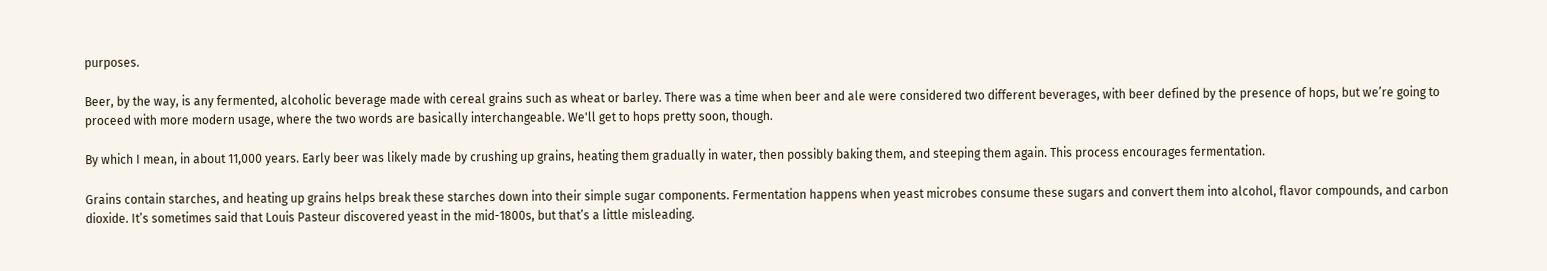purposes.

Beer, by the way, is any fermented, alcoholic beverage made with cereal grains such as wheat or barley. There was a time when beer and ale were considered two different beverages, with beer defined by the presence of hops, but we’re going to proceed with more modern usage, where the two words are basically interchangeable. We'll get to hops pretty soon, though.

By which I mean, in about 11,000 years. Early beer was likely made by crushing up grains, heating them gradually in water, then possibly baking them, and steeping them again. This process encourages fermentation.

Grains contain starches, and heating up grains helps break these starches down into their simple sugar components. Fermentation happens when yeast microbes consume these sugars and convert them into alcohol, flavor compounds, and carbon dioxide. It’s sometimes said that Louis Pasteur discovered yeast in the mid-1800s, but that’s a little misleading.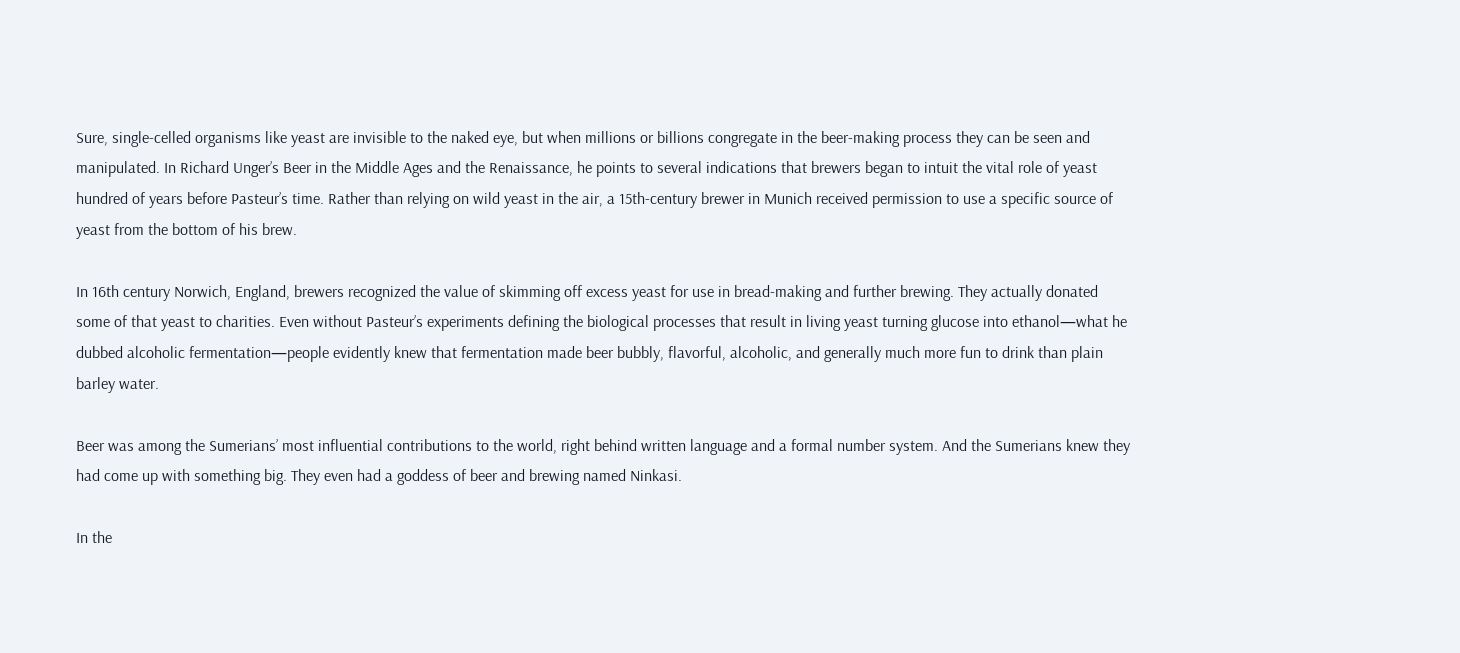Sure, single-celled organisms like yeast are invisible to the naked eye, but when millions or billions congregate in the beer-making process they can be seen and manipulated. In Richard Unger’s Beer in the Middle Ages and the Renaissance, he points to several indications that brewers began to intuit the vital role of yeast hundred of years before Pasteur’s time. Rather than relying on wild yeast in the air, a 15th-century brewer in Munich received permission to use a specific source of yeast from the bottom of his brew.

In 16th century Norwich, England, brewers recognized the value of skimming off excess yeast for use in bread-making and further brewing. They actually donated some of that yeast to charities. Even without Pasteur’s experiments defining the biological processes that result in living yeast turning glucose into ethanol—what he dubbed alcoholic fermentation—people evidently knew that fermentation made beer bubbly, flavorful, alcoholic, and generally much more fun to drink than plain barley water.

Beer was among the Sumerians’ most influential contributions to the world, right behind written language and a formal number system. And the Sumerians knew they had come up with something big. They even had a goddess of beer and brewing named Ninkasi.

In the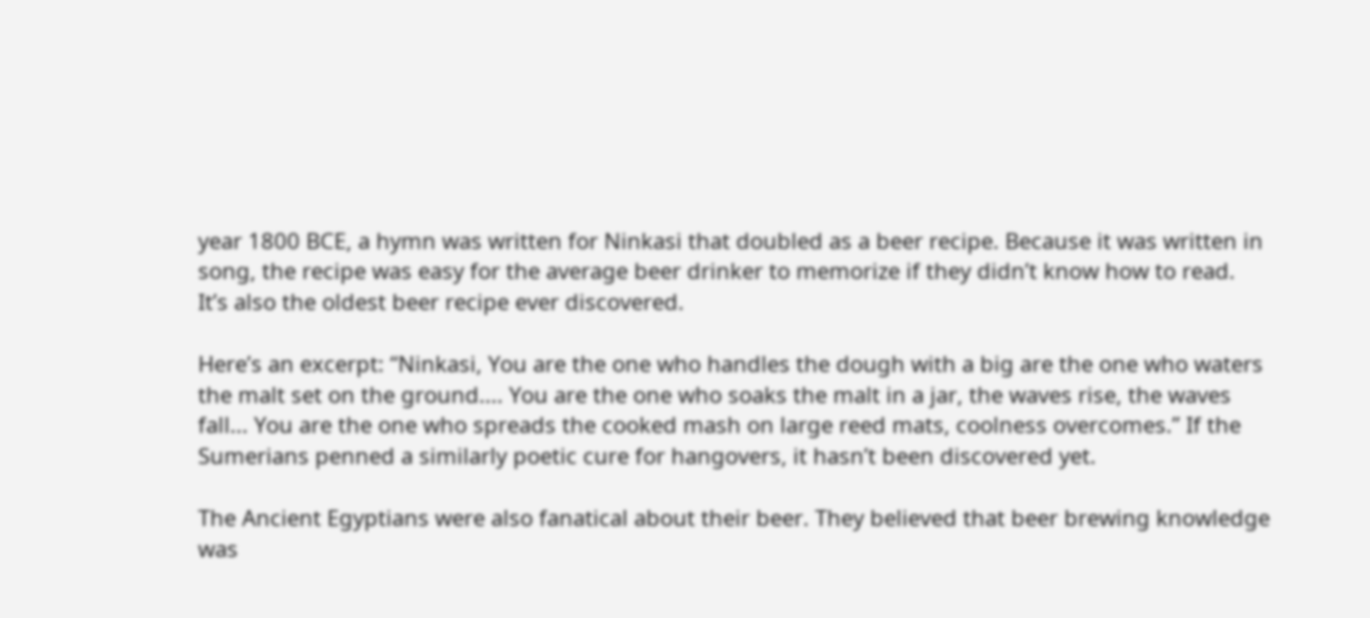year 1800 BCE, a hymn was written for Ninkasi that doubled as a beer recipe. Because it was written in song, the recipe was easy for the average beer drinker to memorize if they didn’t know how to read. It’s also the oldest beer recipe ever discovered.

Here’s an excerpt: “Ninkasi, You are the one who handles the dough with a big are the one who waters the malt set on the ground.... You are the one who soaks the malt in a jar, the waves rise, the waves fall... You are the one who spreads the cooked mash on large reed mats, coolness overcomes.” If the Sumerians penned a similarly poetic cure for hangovers, it hasn’t been discovered yet.

The Ancient Egyptians were also fanatical about their beer. They believed that beer brewing knowledge was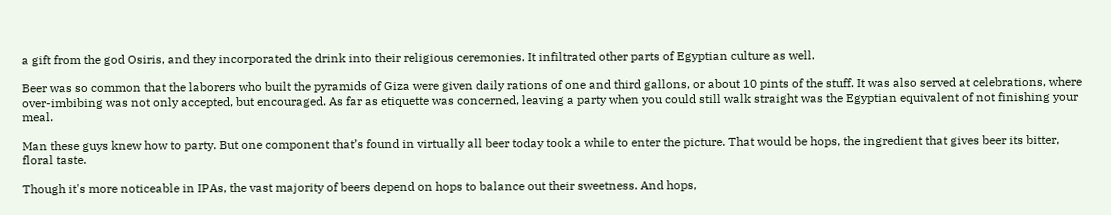a gift from the god Osiris, and they incorporated the drink into their religious ceremonies. It infiltrated other parts of Egyptian culture as well.

Beer was so common that the laborers who built the pyramids of Giza were given daily rations of one and third gallons, or about 10 pints of the stuff. It was also served at celebrations, where over-imbibing was not only accepted, but encouraged. As far as etiquette was concerned, leaving a party when you could still walk straight was the Egyptian equivalent of not finishing your meal.

Man these guys knew how to party. But one component that’s found in virtually all beer today took a while to enter the picture. That would be hops, the ingredient that gives beer its bitter, floral taste.

Though it's more noticeable in IPAs, the vast majority of beers depend on hops to balance out their sweetness. And hops,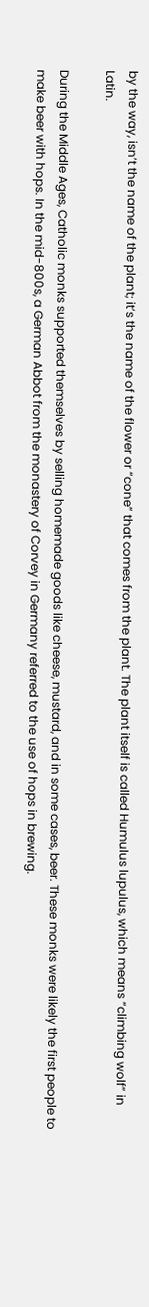by the way, isn’t the name of the plant; it’s the name of the flower or “cone” that comes from the plant. The plant itself is called Humulus lupulus, which means “climbing wolf” in Latin.

During the Middle Ages, Catholic monks supported themselves by selling homemade goods like cheese, mustard, and in some cases, beer. These monks were likely the first people to make beer with hops. In the mid-800s, a German Abbot from the monastery of Corvey in Germany referred to the use of hops in brewing.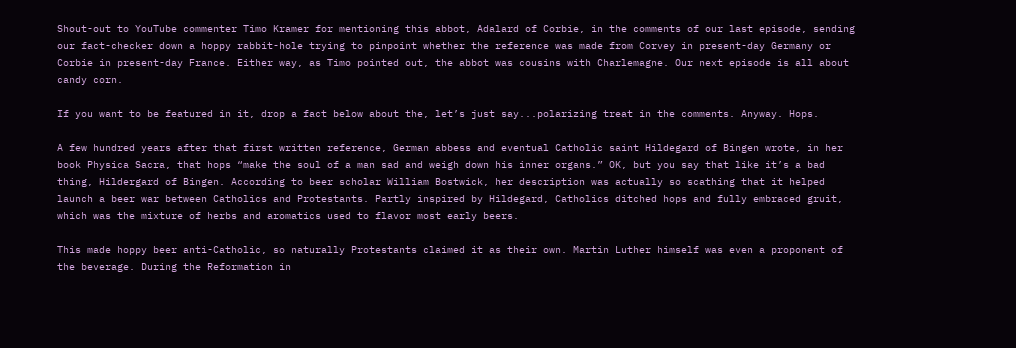Shout-out to YouTube commenter Timo Kramer for mentioning this abbot, Adalard of Corbie, in the comments of our last episode, sending our fact-checker down a hoppy rabbit-hole trying to pinpoint whether the reference was made from Corvey in present-day Germany or Corbie in present-day France. Either way, as Timo pointed out, the abbot was cousins with Charlemagne. Our next episode is all about candy corn.

If you want to be featured in it, drop a fact below about the, let’s just say...polarizing treat in the comments. Anyway. Hops.

A few hundred years after that first written reference, German abbess and eventual Catholic saint Hildegard of Bingen wrote, in her book Physica Sacra, that hops “make the soul of a man sad and weigh down his inner organs.” OK, but you say that like it’s a bad thing, Hildergard of Bingen. According to beer scholar William Bostwick, her description was actually so scathing that it helped launch a beer war between Catholics and Protestants. Partly inspired by Hildegard, Catholics ditched hops and fully embraced gruit, which was the mixture of herbs and aromatics used to flavor most early beers.

This made hoppy beer anti-Catholic, so naturally Protestants claimed it as their own. Martin Luther himself was even a proponent of the beverage. During the Reformation in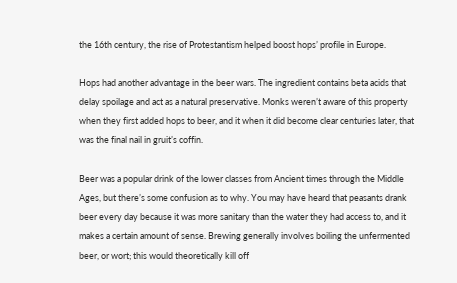the 16th century, the rise of Protestantism helped boost hops’ profile in Europe.

Hops had another advantage in the beer wars. The ingredient contains beta acids that delay spoilage and act as a natural preservative. Monks weren’t aware of this property when they first added hops to beer, and it when it did become clear centuries later, that was the final nail in gruit’s coffin.

Beer was a popular drink of the lower classes from Ancient times through the Middle Ages, but there’s some confusion as to why. You may have heard that peasants drank beer every day because it was more sanitary than the water they had access to, and it makes a certain amount of sense. Brewing generally involves boiling the unfermented beer, or wort; this would theoretically kill off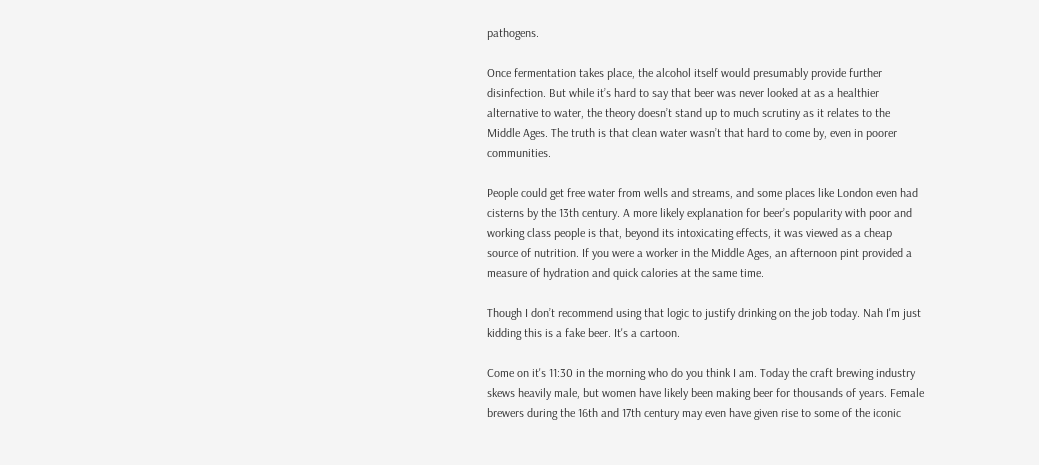pathogens.

Once fermentation takes place, the alcohol itself would presumably provide further disinfection. But while it’s hard to say that beer was never looked at as a healthier alternative to water, the theory doesn’t stand up to much scrutiny as it relates to the Middle Ages. The truth is that clean water wasn’t that hard to come by, even in poorer communities.

People could get free water from wells and streams, and some places like London even had cisterns by the 13th century. A more likely explanation for beer’s popularity with poor and working class people is that, beyond its intoxicating effects, it was viewed as a cheap source of nutrition. If you were a worker in the Middle Ages, an afternoon pint provided a measure of hydration and quick calories at the same time.

Though I don’t recommend using that logic to justify drinking on the job today. Nah I'm just kidding this is a fake beer. It's a cartoon.

Come on it's 11:30 in the morning who do you think I am. Today the craft brewing industry skews heavily male, but women have likely been making beer for thousands of years. Female brewers during the 16th and 17th century may even have given rise to some of the iconic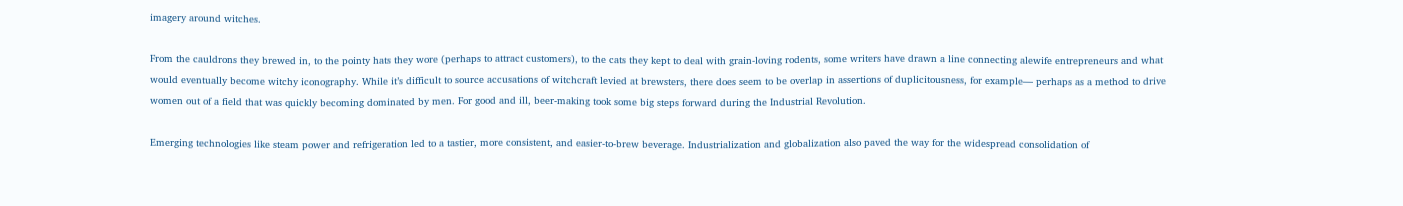imagery around witches.

From the cauldrons they brewed in, to the pointy hats they wore (perhaps to attract customers), to the cats they kept to deal with grain-loving rodents, some writers have drawn a line connecting alewife entrepreneurs and what would eventually become witchy iconography. While it’s difficult to source accusations of witchcraft levied at brewsters, there does seem to be overlap in assertions of duplicitousness, for example— perhaps as a method to drive women out of a field that was quickly becoming dominated by men. For good and ill, beer-making took some big steps forward during the Industrial Revolution.

Emerging technologies like steam power and refrigeration led to a tastier, more consistent, and easier-to-brew beverage. Industrialization and globalization also paved the way for the widespread consolidation of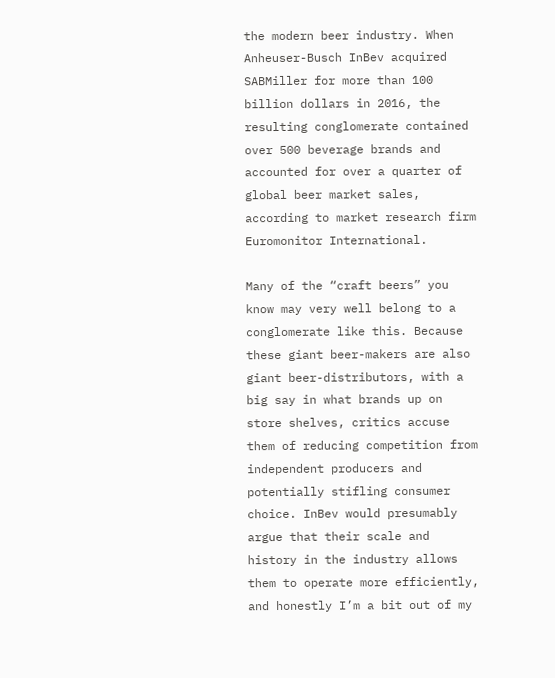the modern beer industry. When Anheuser-Busch InBev acquired SABMiller for more than 100 billion dollars in 2016, the resulting conglomerate contained over 500 beverage brands and accounted for over a quarter of global beer market sales, according to market research firm Euromonitor International.

Many of the “craft beers” you know may very well belong to a conglomerate like this. Because these giant beer-makers are also giant beer-distributors, with a big say in what brands up on store shelves, critics accuse them of reducing competition from independent producers and potentially stifling consumer choice. InBev would presumably argue that their scale and history in the industry allows them to operate more efficiently, and honestly I’m a bit out of my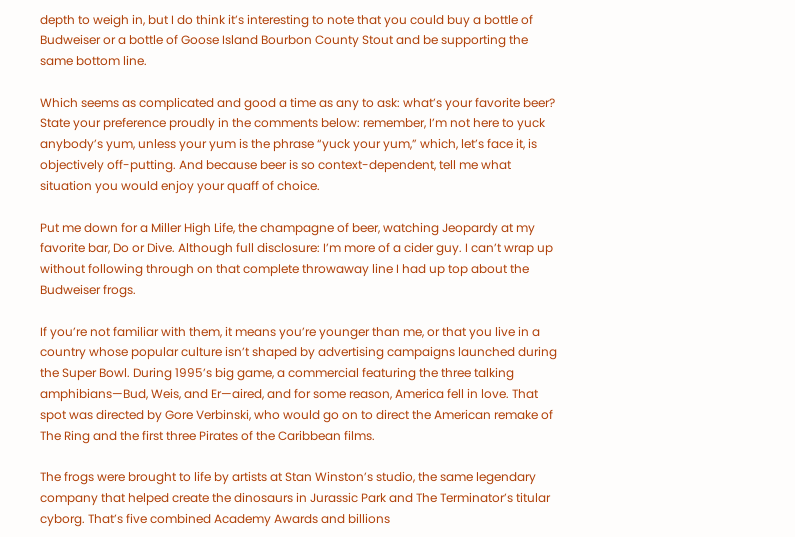depth to weigh in, but I do think it’s interesting to note that you could buy a bottle of Budweiser or a bottle of Goose Island Bourbon County Stout and be supporting the same bottom line.

Which seems as complicated and good a time as any to ask: what’s your favorite beer? State your preference proudly in the comments below: remember, I’m not here to yuck anybody’s yum, unless your yum is the phrase “yuck your yum,” which, let’s face it, is objectively off-putting. And because beer is so context-dependent, tell me what situation you would enjoy your quaff of choice.

Put me down for a Miller High Life, the champagne of beer, watching Jeopardy at my favorite bar, Do or Dive. Although full disclosure: I’m more of a cider guy. I can’t wrap up without following through on that complete throwaway line I had up top about the Budweiser frogs.

If you’re not familiar with them, it means you’re younger than me, or that you live in a country whose popular culture isn’t shaped by advertising campaigns launched during the Super Bowl. During 1995’s big game, a commercial featuring the three talking amphibians—Bud, Weis, and Er—aired, and for some reason, America fell in love. That spot was directed by Gore Verbinski, who would go on to direct the American remake of The Ring and the first three Pirates of the Caribbean films.

The frogs were brought to life by artists at Stan Winston’s studio, the same legendary company that helped create the dinosaurs in Jurassic Park and The Terminator’s titular cyborg. That’s five combined Academy Awards and billions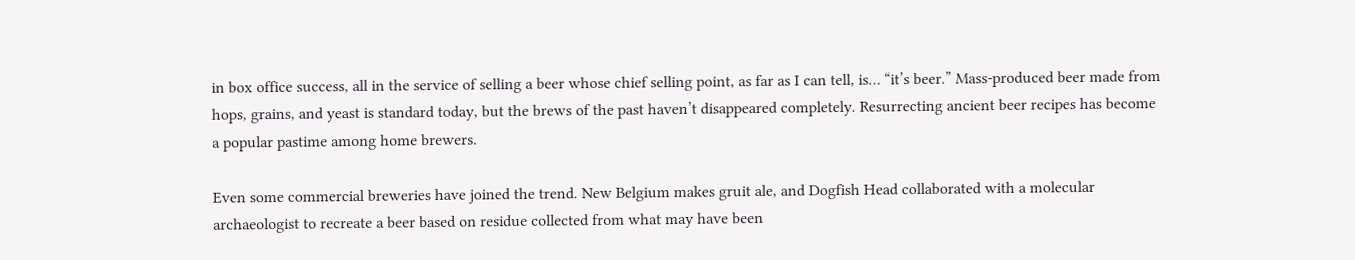in box office success, all in the service of selling a beer whose chief selling point, as far as I can tell, is… “it’s beer.” Mass-produced beer made from hops, grains, and yeast is standard today, but the brews of the past haven’t disappeared completely. Resurrecting ancient beer recipes has become a popular pastime among home brewers.

Even some commercial breweries have joined the trend. New Belgium makes gruit ale, and Dogfish Head collaborated with a molecular archaeologist to recreate a beer based on residue collected from what may have been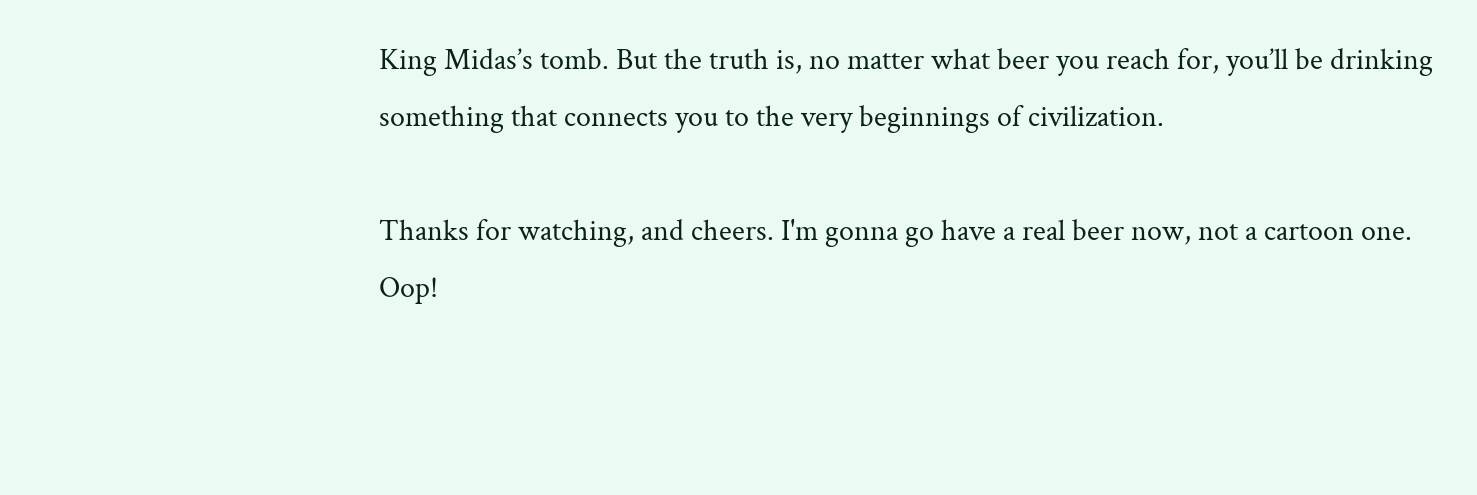King Midas’s tomb. But the truth is, no matter what beer you reach for, you’ll be drinking something that connects you to the very beginnings of civilization.

Thanks for watching, and cheers. I'm gonna go have a real beer now, not a cartoon one. Oop!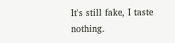It's still fake, I taste nothing.